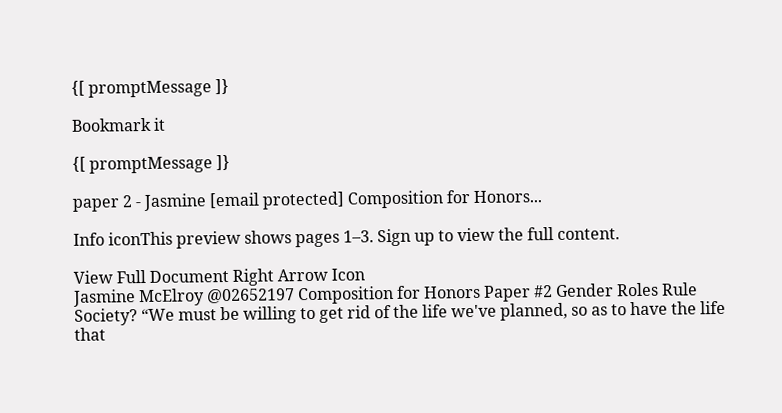{[ promptMessage ]}

Bookmark it

{[ promptMessage ]}

paper 2 - Jasmine [email protected] Composition for Honors...

Info iconThis preview shows pages 1–3. Sign up to view the full content.

View Full Document Right Arrow Icon
Jasmine McElroy @02652197 Composition for Honors Paper #2 Gender Roles Rule Society? “We must be willing to get rid of the life we've planned, so as to have the life that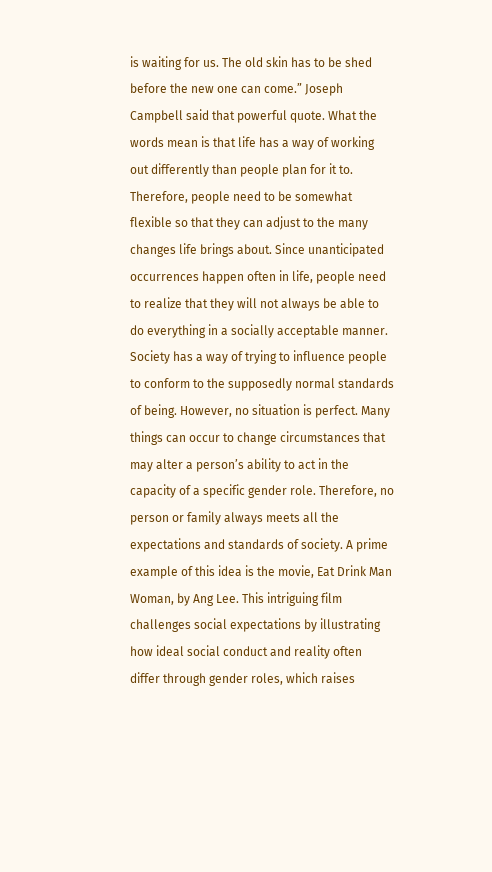is waiting for us. The old skin has to be shed before the new one can come.” Joseph Campbell said that powerful quote. What the words mean is that life has a way of working out differently than people plan for it to. Therefore, people need to be somewhat flexible so that they can adjust to the many changes life brings about. Since unanticipated occurrences happen often in life, people need to realize that they will not always be able to do everything in a socially acceptable manner. Society has a way of trying to influence people to conform to the supposedly normal standards of being. However, no situation is perfect. Many things can occur to change circumstances that may alter a person’s ability to act in the capacity of a specific gender role. Therefore, no person or family always meets all the expectations and standards of society. A prime example of this idea is the movie, Eat Drink Man Woman, by Ang Lee. This intriguing film challenges social expectations by illustrating how ideal social conduct and reality often differ through gender roles, which raises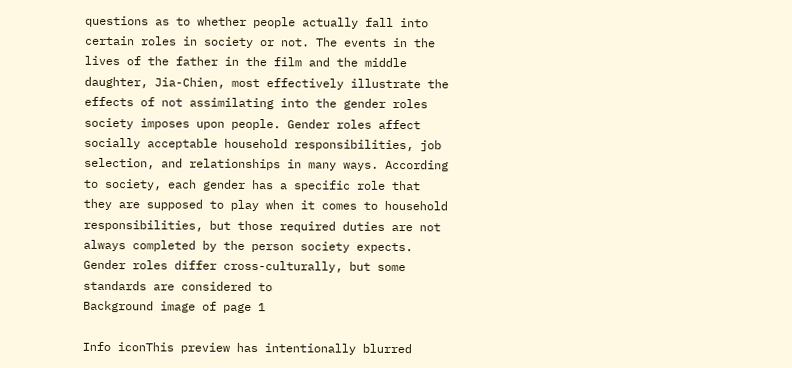questions as to whether people actually fall into certain roles in society or not. The events in the lives of the father in the film and the middle daughter, Jia-Chien, most effectively illustrate the effects of not assimilating into the gender roles society imposes upon people. Gender roles affect socially acceptable household responsibilities, job selection, and relationships in many ways. According to society, each gender has a specific role that they are supposed to play when it comes to household responsibilities, but those required duties are not always completed by the person society expects. Gender roles differ cross-culturally, but some standards are considered to
Background image of page 1

Info iconThis preview has intentionally blurred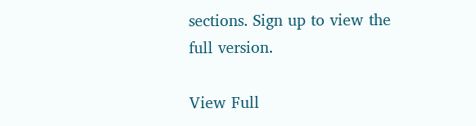sections. Sign up to view the full version.

View Full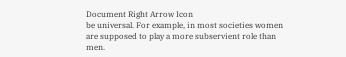Document Right Arrow Icon
be universal. For example, in most societies women are supposed to play a more subservient role than men.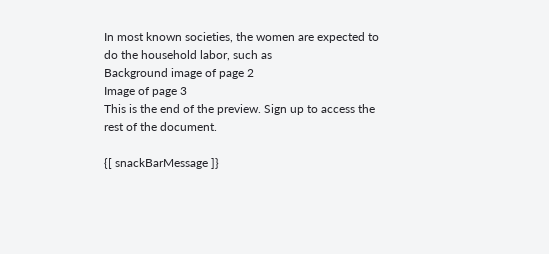In most known societies, the women are expected to do the household labor, such as
Background image of page 2
Image of page 3
This is the end of the preview. Sign up to access the rest of the document.

{[ snackBarMessage ]}